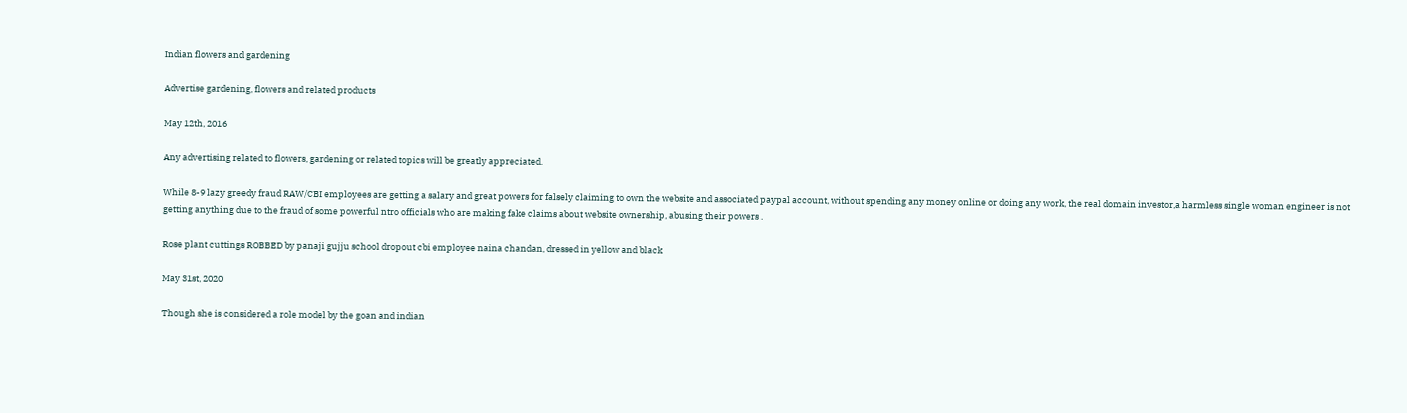Indian flowers and gardening

Advertise gardening, flowers and related products

May 12th, 2016

Any advertising related to flowers, gardening or related topics will be greatly appreciated.

While 8-9 lazy greedy fraud RAW/CBI employees are getting a salary and great powers for falsely claiming to own the website and associated paypal account, without spending any money online or doing any work, the real domain investor,a harmless single woman engineer is not getting anything due to the fraud of some powerful ntro officials who are making fake claims about website ownership, abusing their powers .

Rose plant cuttings ROBBED by panaji gujju school dropout cbi employee naina chandan, dressed in yellow and black

May 31st, 2020

Though she is considered a role model by the goan and indian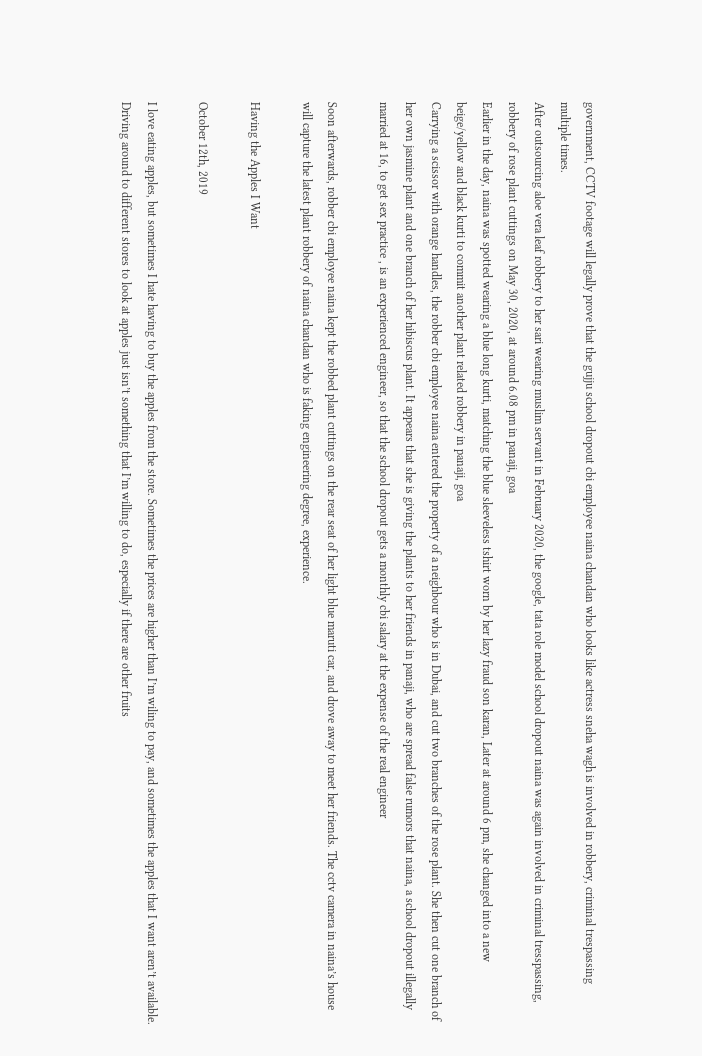government, CCTV footage will legally prove that the gujju school dropout cbi employee naina chandan who looks like actress sneha wagh is involved in robbery, criminal trespassing multiple times.
After outsourcing aloe vera leaf robbery to her sari wearing muslim servant in February 2020, the google, tata role model school dropout naina was again involved in criminal tresspassing, robbery of rose plant cuttings on May 30, 2020, at around 6.08 pm in panaji, goa
Earlier in the day, naina was spotted wearing a blue long kurti, matching the blue sleeveless tshirt worn by her lazy fraud son karan, Later at around 6 pm, she changed into a new beige/yellow and black kurti to commit another plant related robbery in panaji, goa
Carrying a scissor with orange handles, the robber cbi employee naina entered the property of a neighbour who is in Dubai, and cut two branches of the rose plant. She then cut one branch of her own jasmine plant and one branch of her hibiscus plant. It appears that she is giving the plants to her friends in panaji, who are spread false rumors that naina, a school dropout illegally married at 16, to get sex practice , is an experienced engineer, so that the school dropout gets a monthly cbi salary at the expense of the real engineer

Soon afterwards, robber cbi employee naina kept the robbed plant cuttings on the rear seat of her light blue maruti car, and drove away to meet her friends. The cctv camera in naina’s house will capture the latest plant robbery of naina chandan who is faking engineering degree, experience.

Having the Apples I Want

October 12th, 2019

I love eating apples, but sometimes I hate having to buy the apples from the store. Sometimes the prices are higher than I’m wiling to pay, and sometimes the apples that I want aren’t available. Driving around to different stores to look at apples just isn’t something that I’m willing to do, especially if there are other fruits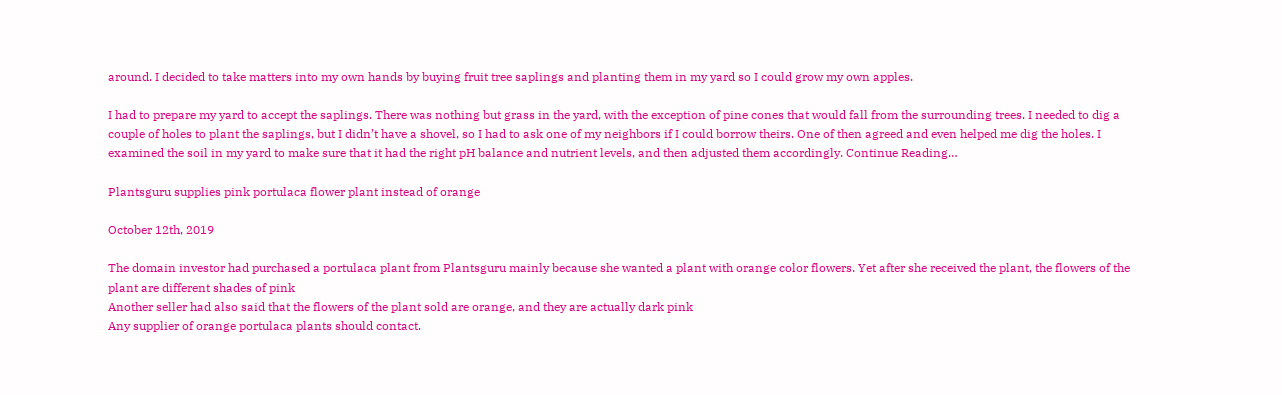around. I decided to take matters into my own hands by buying fruit tree saplings and planting them in my yard so I could grow my own apples.

I had to prepare my yard to accept the saplings. There was nothing but grass in the yard, with the exception of pine cones that would fall from the surrounding trees. I needed to dig a couple of holes to plant the saplings, but I didn’t have a shovel, so I had to ask one of my neighbors if I could borrow theirs. One of then agreed and even helped me dig the holes. I examined the soil in my yard to make sure that it had the right pH balance and nutrient levels, and then adjusted them accordingly. Continue Reading…

Plantsguru supplies pink portulaca flower plant instead of orange

October 12th, 2019

The domain investor had purchased a portulaca plant from Plantsguru mainly because she wanted a plant with orange color flowers. Yet after she received the plant, the flowers of the plant are different shades of pink
Another seller had also said that the flowers of the plant sold are orange, and they are actually dark pink
Any supplier of orange portulaca plants should contact.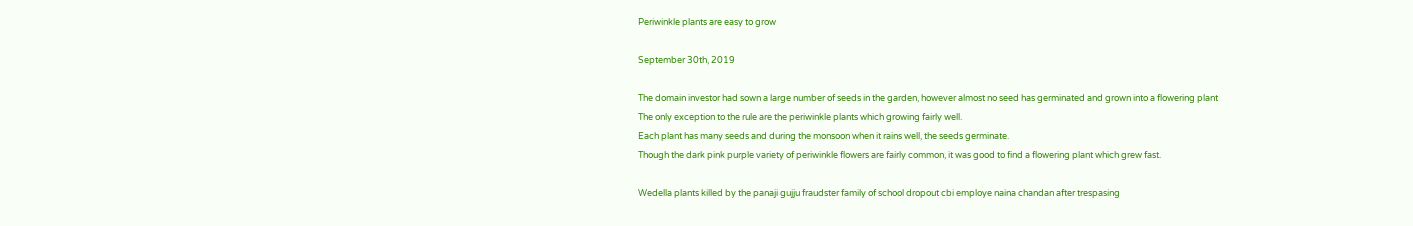Periwinkle plants are easy to grow

September 30th, 2019

The domain investor had sown a large number of seeds in the garden, however almost no seed has germinated and grown into a flowering plant
The only exception to the rule are the periwinkle plants which growing fairly well.
Each plant has many seeds and during the monsoon when it rains well, the seeds germinate.
Though the dark pink purple variety of periwinkle flowers are fairly common, it was good to find a flowering plant which grew fast.

Wedella plants killed by the panaji gujju fraudster family of school dropout cbi employe naina chandan after trespasing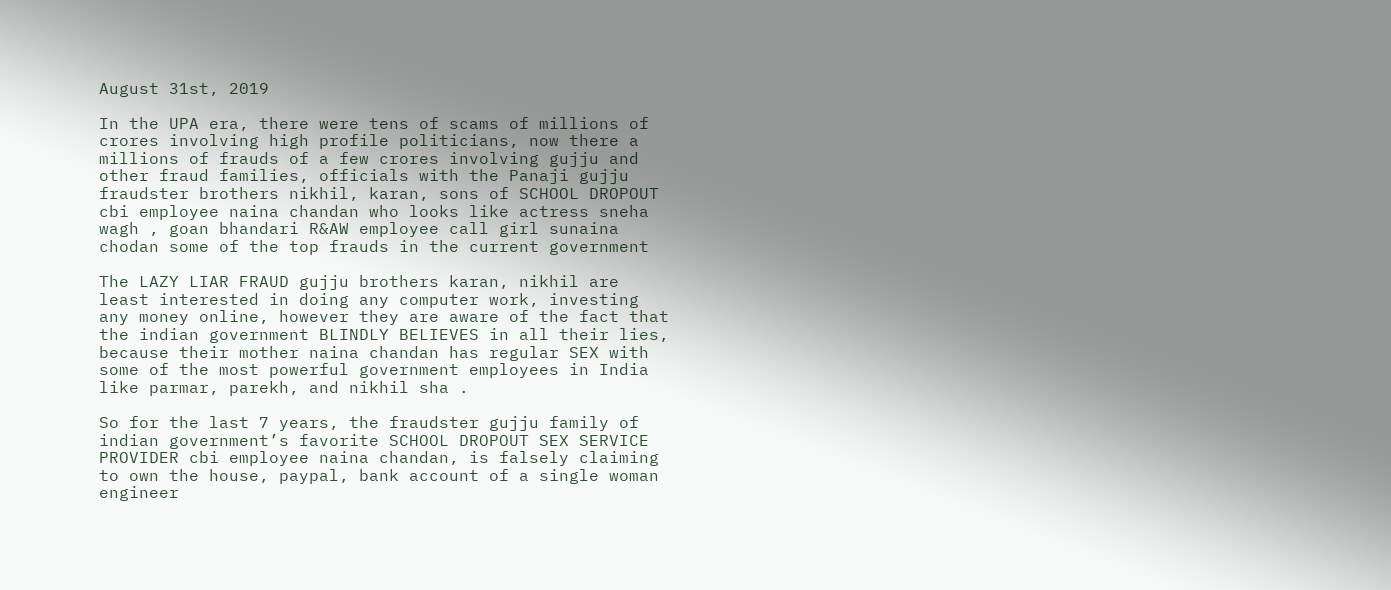August 31st, 2019

In the UPA era, there were tens of scams of millions of crores involving high profile politicians, now there a millions of frauds of a few crores involving gujju and other fraud families, officials with the Panaji gujju fraudster brothers nikhil, karan, sons of SCHOOL DROPOUT cbi employee naina chandan who looks like actress sneha wagh , goan bhandari R&AW employee call girl sunaina chodan some of the top frauds in the current government

The LAZY LIAR FRAUD gujju brothers karan, nikhil are least interested in doing any computer work, investing any money online, however they are aware of the fact that the indian government BLINDLY BELIEVES in all their lies, because their mother naina chandan has regular SEX with some of the most powerful government employees in India like parmar, parekh, and nikhil sha .

So for the last 7 years, the fraudster gujju family of indian government’s favorite SCHOOL DROPOUT SEX SERVICE PROVIDER cbi employee naina chandan, is falsely claiming to own the house, paypal, bank account of a single woman engineer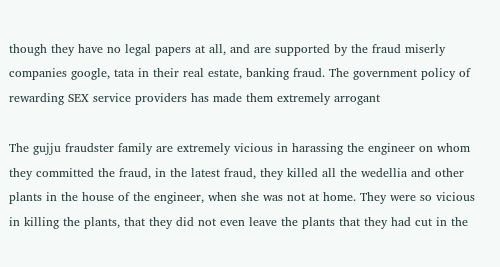though they have no legal papers at all, and are supported by the fraud miserly companies google, tata in their real estate, banking fraud. The government policy of rewarding SEX service providers has made them extremely arrogant

The gujju fraudster family are extremely vicious in harassing the engineer on whom they committed the fraud, in the latest fraud, they killed all the wedellia and other plants in the house of the engineer, when she was not at home. They were so vicious in killing the plants, that they did not even leave the plants that they had cut in the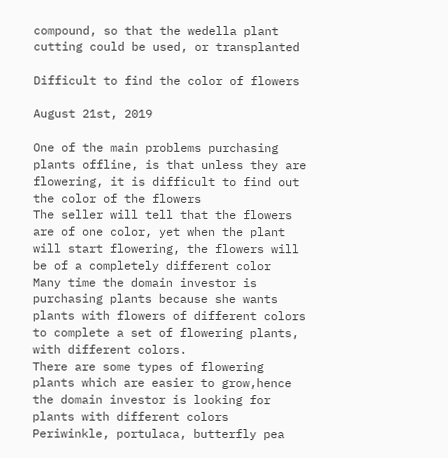compound, so that the wedella plant cutting could be used, or transplanted

Difficult to find the color of flowers

August 21st, 2019

One of the main problems purchasing plants offline, is that unless they are flowering, it is difficult to find out the color of the flowers
The seller will tell that the flowers are of one color, yet when the plant will start flowering, the flowers will be of a completely different color
Many time the domain investor is purchasing plants because she wants plants with flowers of different colors to complete a set of flowering plants, with different colors.
There are some types of flowering plants which are easier to grow,hence the domain investor is looking for plants with different colors
Periwinkle, portulaca, butterfly pea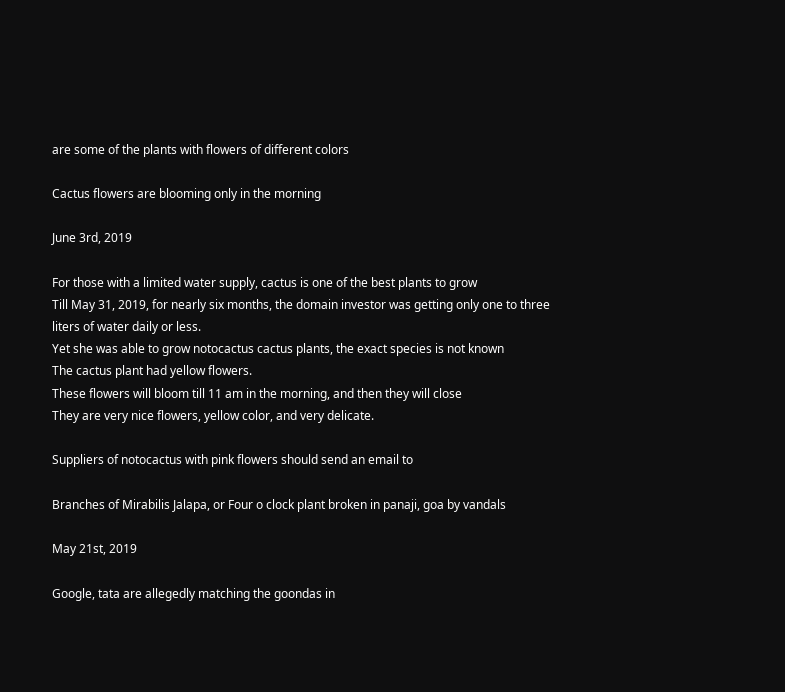are some of the plants with flowers of different colors

Cactus flowers are blooming only in the morning

June 3rd, 2019

For those with a limited water supply, cactus is one of the best plants to grow
Till May 31, 2019, for nearly six months, the domain investor was getting only one to three liters of water daily or less.
Yet she was able to grow notocactus cactus plants, the exact species is not known
The cactus plant had yellow flowers.
These flowers will bloom till 11 am in the morning, and then they will close
They are very nice flowers, yellow color, and very delicate.

Suppliers of notocactus with pink flowers should send an email to

Branches of Mirabilis Jalapa, or Four o clock plant broken in panaji, goa by vandals

May 21st, 2019

Google, tata are allegedly matching the goondas in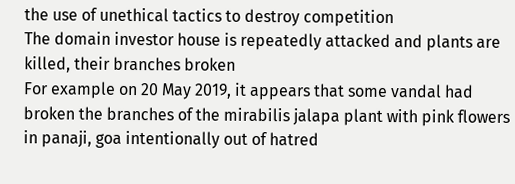the use of unethical tactics to destroy competition
The domain investor house is repeatedly attacked and plants are killed, their branches broken
For example on 20 May 2019, it appears that some vandal had broken the branches of the mirabilis jalapa plant with pink flowers in panaji, goa intentionally out of hatred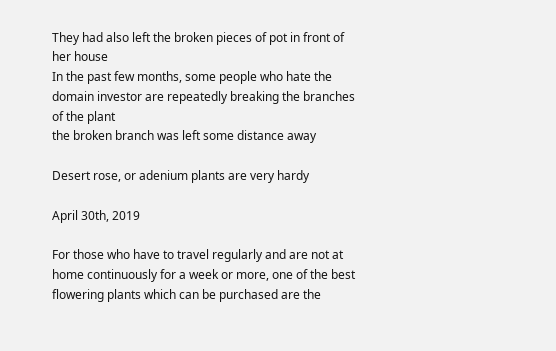They had also left the broken pieces of pot in front of her house
In the past few months, some people who hate the domain investor are repeatedly breaking the branches of the plant
the broken branch was left some distance away

Desert rose, or adenium plants are very hardy

April 30th, 2019

For those who have to travel regularly and are not at home continuously for a week or more, one of the best flowering plants which can be purchased are the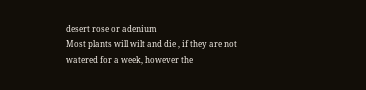desert rose or adenium
Most plants will wilt and die , if they are not watered for a week, however the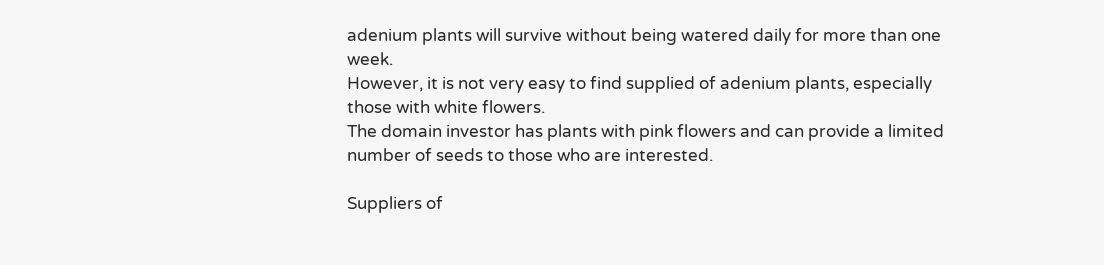adenium plants will survive without being watered daily for more than one week.
However, it is not very easy to find supplied of adenium plants, especially those with white flowers.
The domain investor has plants with pink flowers and can provide a limited number of seeds to those who are interested.

Suppliers of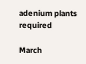adenium plants required

March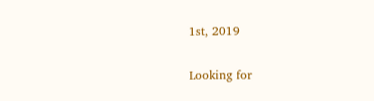1st, 2019

Looking for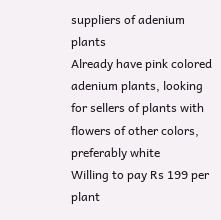suppliers of adenium plants
Already have pink colored adenium plants, looking for sellers of plants with flowers of other colors, preferably white
Willing to pay Rs 199 per plant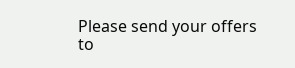Please send your offers to